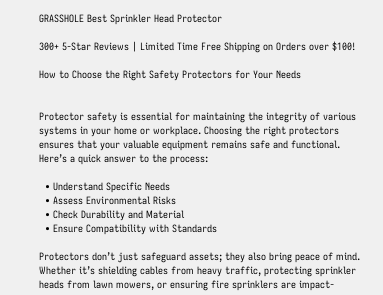GRASSHOLE Best Sprinkler Head Protector

300+ 5-Star Reviews | Limited Time Free Shipping on Orders over $100!

How to Choose the Right Safety Protectors for Your Needs


Protector safety is essential for maintaining the integrity of various systems in your home or workplace. Choosing the right protectors ensures that your valuable equipment remains safe and functional. Here’s a quick answer to the process:

  • Understand Specific Needs
  • Assess Environmental Risks
  • Check Durability and Material
  • Ensure Compatibility with Standards

Protectors don’t just safeguard assets; they also bring peace of mind. Whether it’s shielding cables from heavy traffic, protecting sprinkler heads from lawn mowers, or ensuring fire sprinklers are impact-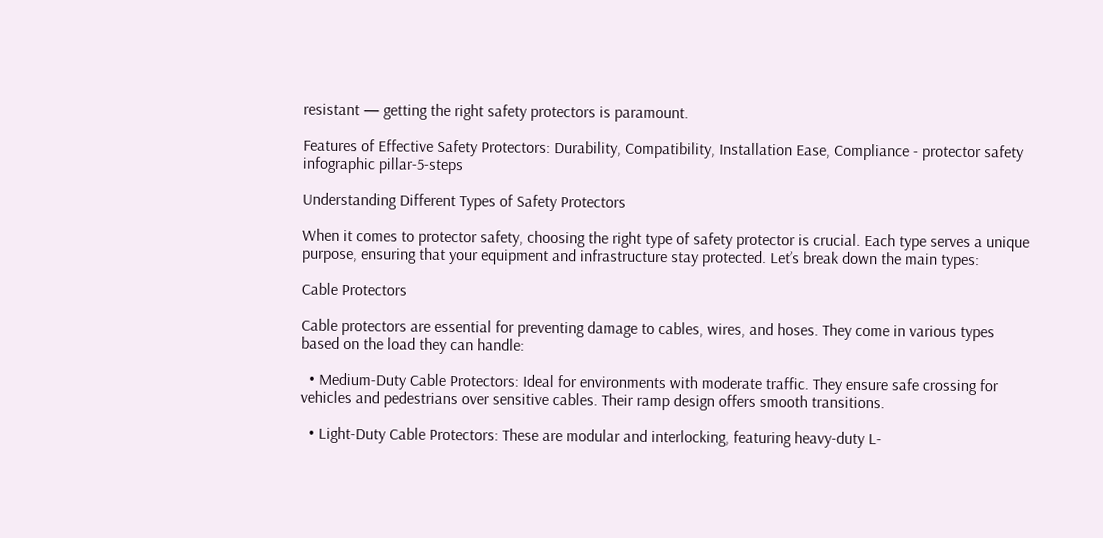resistant — getting the right safety protectors is paramount.

Features of Effective Safety Protectors: Durability, Compatibility, Installation Ease, Compliance - protector safety infographic pillar-5-steps

Understanding Different Types of Safety Protectors

When it comes to protector safety, choosing the right type of safety protector is crucial. Each type serves a unique purpose, ensuring that your equipment and infrastructure stay protected. Let’s break down the main types:

Cable Protectors

Cable protectors are essential for preventing damage to cables, wires, and hoses. They come in various types based on the load they can handle:

  • Medium-Duty Cable Protectors: Ideal for environments with moderate traffic. They ensure safe crossing for vehicles and pedestrians over sensitive cables. Their ramp design offers smooth transitions.

  • Light-Duty Cable Protectors: These are modular and interlocking, featuring heavy-duty L-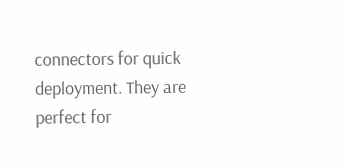connectors for quick deployment. They are perfect for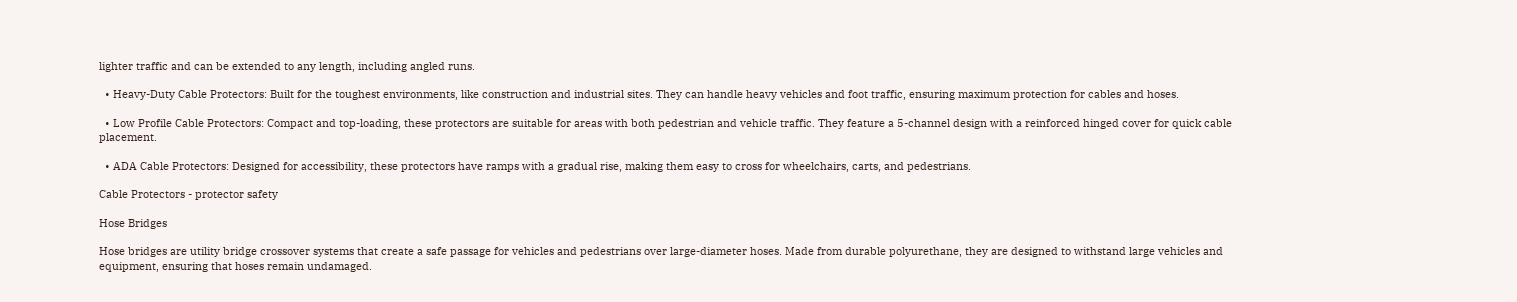lighter traffic and can be extended to any length, including angled runs.

  • Heavy-Duty Cable Protectors: Built for the toughest environments, like construction and industrial sites. They can handle heavy vehicles and foot traffic, ensuring maximum protection for cables and hoses.

  • Low Profile Cable Protectors: Compact and top-loading, these protectors are suitable for areas with both pedestrian and vehicle traffic. They feature a 5-channel design with a reinforced hinged cover for quick cable placement.

  • ADA Cable Protectors: Designed for accessibility, these protectors have ramps with a gradual rise, making them easy to cross for wheelchairs, carts, and pedestrians.

Cable Protectors - protector safety

Hose Bridges

Hose bridges are utility bridge crossover systems that create a safe passage for vehicles and pedestrians over large-diameter hoses. Made from durable polyurethane, they are designed to withstand large vehicles and equipment, ensuring that hoses remain undamaged.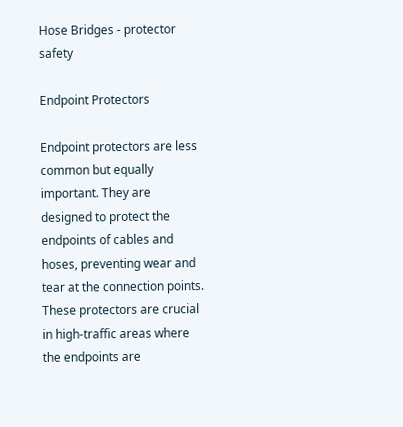Hose Bridges - protector safety

Endpoint Protectors

Endpoint protectors are less common but equally important. They are designed to protect the endpoints of cables and hoses, preventing wear and tear at the connection points. These protectors are crucial in high-traffic areas where the endpoints are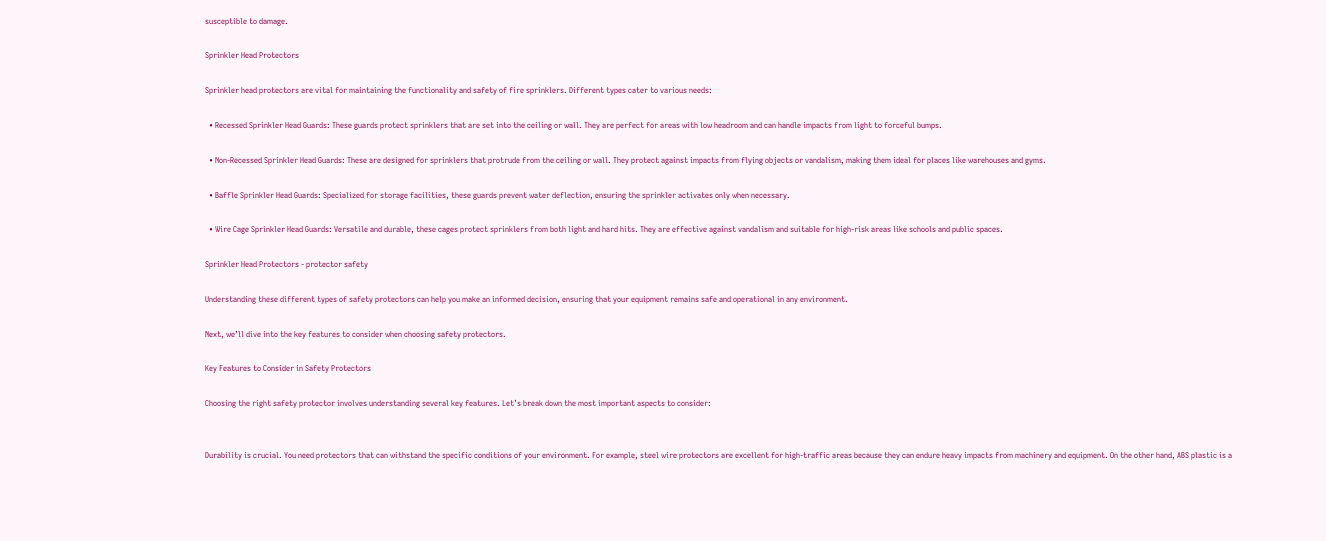susceptible to damage.

Sprinkler Head Protectors

Sprinkler head protectors are vital for maintaining the functionality and safety of fire sprinklers. Different types cater to various needs:

  • Recessed Sprinkler Head Guards: These guards protect sprinklers that are set into the ceiling or wall. They are perfect for areas with low headroom and can handle impacts from light to forceful bumps.

  • Non-Recessed Sprinkler Head Guards: These are designed for sprinklers that protrude from the ceiling or wall. They protect against impacts from flying objects or vandalism, making them ideal for places like warehouses and gyms.

  • Baffle Sprinkler Head Guards: Specialized for storage facilities, these guards prevent water deflection, ensuring the sprinkler activates only when necessary.

  • Wire Cage Sprinkler Head Guards: Versatile and durable, these cages protect sprinklers from both light and hard hits. They are effective against vandalism and suitable for high-risk areas like schools and public spaces.

Sprinkler Head Protectors - protector safety

Understanding these different types of safety protectors can help you make an informed decision, ensuring that your equipment remains safe and operational in any environment.

Next, we’ll dive into the key features to consider when choosing safety protectors.

Key Features to Consider in Safety Protectors

Choosing the right safety protector involves understanding several key features. Let’s break down the most important aspects to consider:


Durability is crucial. You need protectors that can withstand the specific conditions of your environment. For example, steel wire protectors are excellent for high-traffic areas because they can endure heavy impacts from machinery and equipment. On the other hand, ABS plastic is a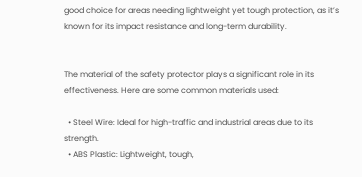good choice for areas needing lightweight yet tough protection, as it’s known for its impact resistance and long-term durability.


The material of the safety protector plays a significant role in its effectiveness. Here are some common materials used:

  • Steel Wire: Ideal for high-traffic and industrial areas due to its strength.
  • ABS Plastic: Lightweight, tough,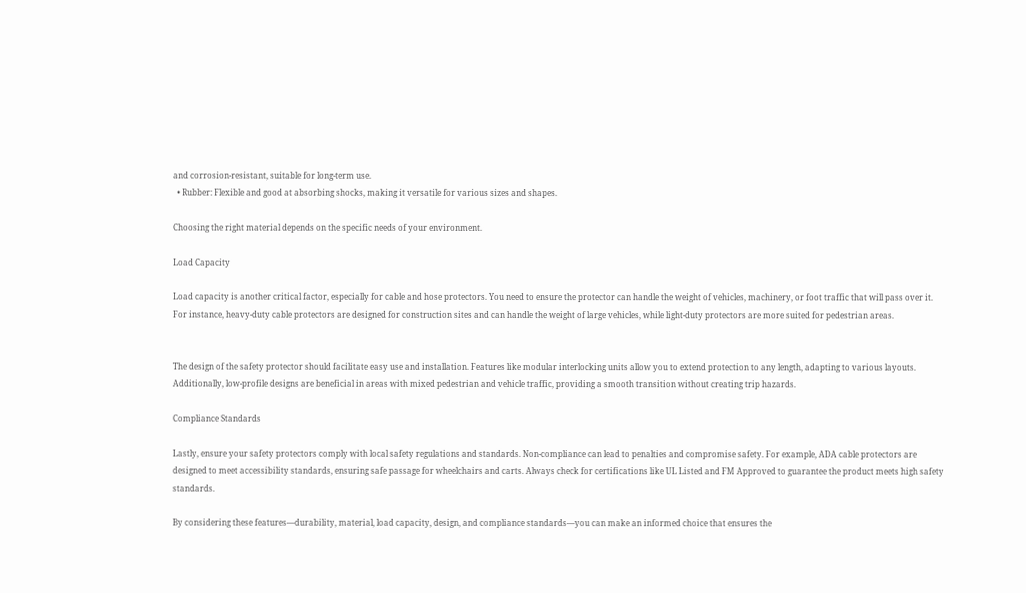and corrosion-resistant, suitable for long-term use.
  • Rubber: Flexible and good at absorbing shocks, making it versatile for various sizes and shapes.

Choosing the right material depends on the specific needs of your environment.

Load Capacity

Load capacity is another critical factor, especially for cable and hose protectors. You need to ensure the protector can handle the weight of vehicles, machinery, or foot traffic that will pass over it. For instance, heavy-duty cable protectors are designed for construction sites and can handle the weight of large vehicles, while light-duty protectors are more suited for pedestrian areas.


The design of the safety protector should facilitate easy use and installation. Features like modular interlocking units allow you to extend protection to any length, adapting to various layouts. Additionally, low-profile designs are beneficial in areas with mixed pedestrian and vehicle traffic, providing a smooth transition without creating trip hazards.

Compliance Standards

Lastly, ensure your safety protectors comply with local safety regulations and standards. Non-compliance can lead to penalties and compromise safety. For example, ADA cable protectors are designed to meet accessibility standards, ensuring safe passage for wheelchairs and carts. Always check for certifications like UL Listed and FM Approved to guarantee the product meets high safety standards.

By considering these features—durability, material, load capacity, design, and compliance standards—you can make an informed choice that ensures the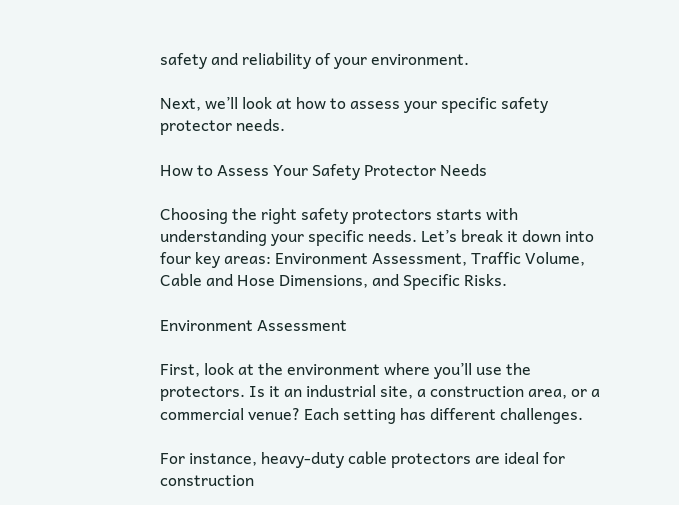safety and reliability of your environment.

Next, we’ll look at how to assess your specific safety protector needs.

How to Assess Your Safety Protector Needs

Choosing the right safety protectors starts with understanding your specific needs. Let’s break it down into four key areas: Environment Assessment, Traffic Volume, Cable and Hose Dimensions, and Specific Risks.

Environment Assessment

First, look at the environment where you’ll use the protectors. Is it an industrial site, a construction area, or a commercial venue? Each setting has different challenges.

For instance, heavy-duty cable protectors are ideal for construction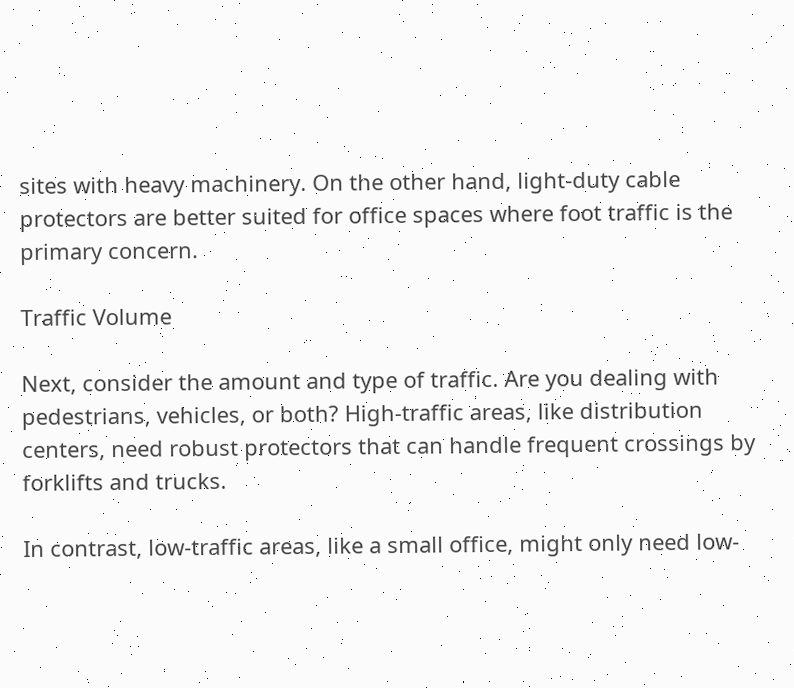sites with heavy machinery. On the other hand, light-duty cable protectors are better suited for office spaces where foot traffic is the primary concern.

Traffic Volume

Next, consider the amount and type of traffic. Are you dealing with pedestrians, vehicles, or both? High-traffic areas, like distribution centers, need robust protectors that can handle frequent crossings by forklifts and trucks.

In contrast, low-traffic areas, like a small office, might only need low-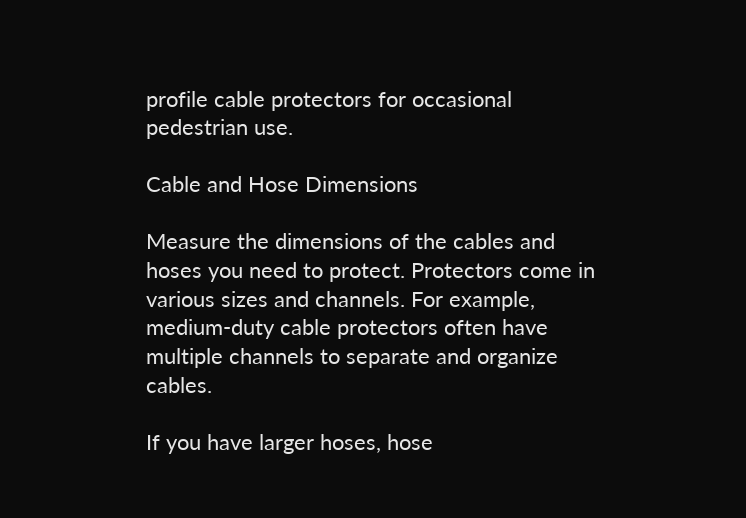profile cable protectors for occasional pedestrian use.

Cable and Hose Dimensions

Measure the dimensions of the cables and hoses you need to protect. Protectors come in various sizes and channels. For example, medium-duty cable protectors often have multiple channels to separate and organize cables.

If you have larger hoses, hose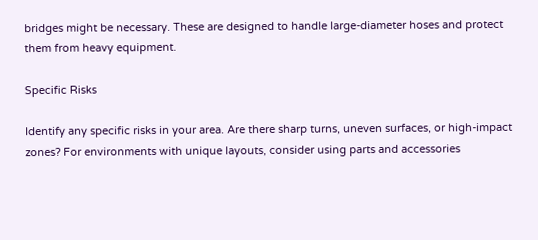bridges might be necessary. These are designed to handle large-diameter hoses and protect them from heavy equipment.

Specific Risks

Identify any specific risks in your area. Are there sharp turns, uneven surfaces, or high-impact zones? For environments with unique layouts, consider using parts and accessories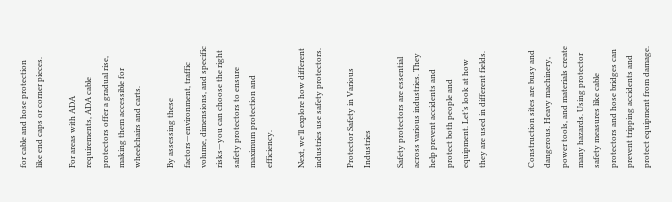for cable and hose protection like end caps or corner pieces.

For areas with ADA requirements, ADA cable protectors offer a gradual rise, making them accessible for wheelchairs and carts.

By assessing these factors—environment, traffic volume, dimensions, and specific risks—you can choose the right safety protectors to ensure maximum protection and efficiency.

Next, we’ll explore how different industries use safety protectors.

Protector Safety in Various Industries

Safety protectors are essential across various industries. They help prevent accidents and protect both people and equipment. Let’s look at how they are used in different fields.


Construction sites are busy and dangerous. Heavy machinery, power tools, and materials create many hazards. Using protector safety measures like cable protectors and hose bridges can prevent tripping accidents and protect equipment from damage.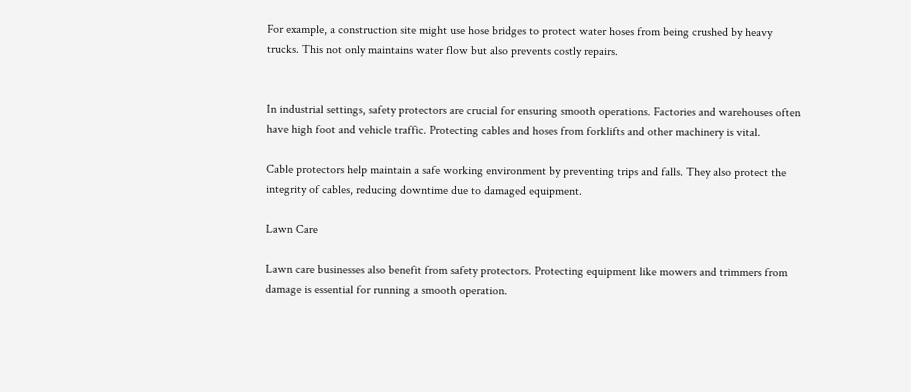For example, a construction site might use hose bridges to protect water hoses from being crushed by heavy trucks. This not only maintains water flow but also prevents costly repairs.


In industrial settings, safety protectors are crucial for ensuring smooth operations. Factories and warehouses often have high foot and vehicle traffic. Protecting cables and hoses from forklifts and other machinery is vital.

Cable protectors help maintain a safe working environment by preventing trips and falls. They also protect the integrity of cables, reducing downtime due to damaged equipment.

Lawn Care

Lawn care businesses also benefit from safety protectors. Protecting equipment like mowers and trimmers from damage is essential for running a smooth operation.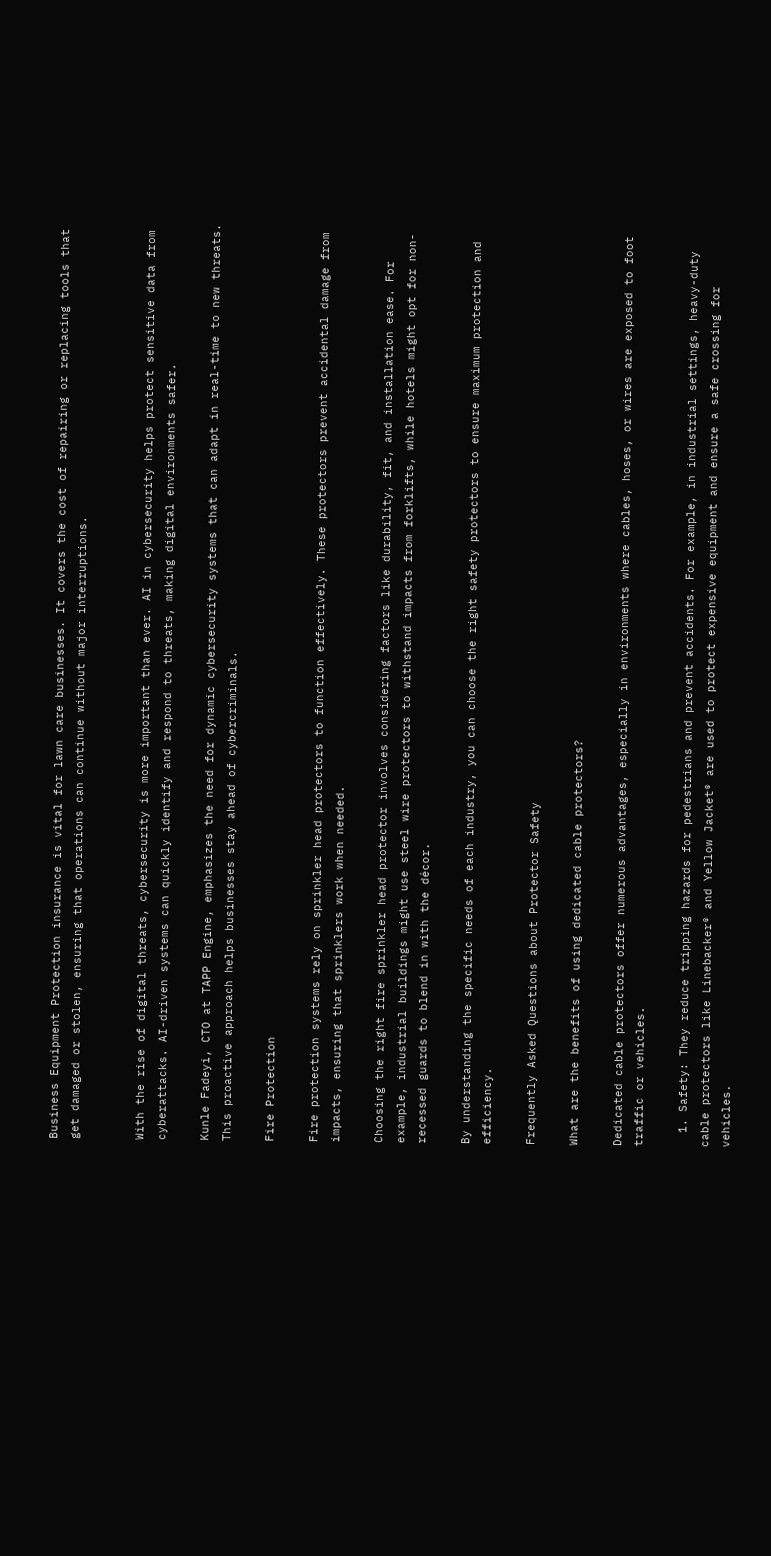Business Equipment Protection insurance is vital for lawn care businesses. It covers the cost of repairing or replacing tools that get damaged or stolen, ensuring that operations can continue without major interruptions.


With the rise of digital threats, cybersecurity is more important than ever. AI in cybersecurity helps protect sensitive data from cyberattacks. AI-driven systems can quickly identify and respond to threats, making digital environments safer.

Kunle Fadeyi, CTO at TAPP Engine, emphasizes the need for dynamic cybersecurity systems that can adapt in real-time to new threats. This proactive approach helps businesses stay ahead of cybercriminals.

Fire Protection

Fire protection systems rely on sprinkler head protectors to function effectively. These protectors prevent accidental damage from impacts, ensuring that sprinklers work when needed.

Choosing the right fire sprinkler head protector involves considering factors like durability, fit, and installation ease. For example, industrial buildings might use steel wire protectors to withstand impacts from forklifts, while hotels might opt for non-recessed guards to blend in with the décor.

By understanding the specific needs of each industry, you can choose the right safety protectors to ensure maximum protection and efficiency.

Frequently Asked Questions about Protector Safety

What are the benefits of using dedicated cable protectors?

Dedicated cable protectors offer numerous advantages, especially in environments where cables, hoses, or wires are exposed to foot traffic or vehicles.

  1. Safety: They reduce tripping hazards for pedestrians and prevent accidents. For example, in industrial settings, heavy-duty cable protectors like Linebacker® and Yellow Jacket® are used to protect expensive equipment and ensure a safe crossing for vehicles.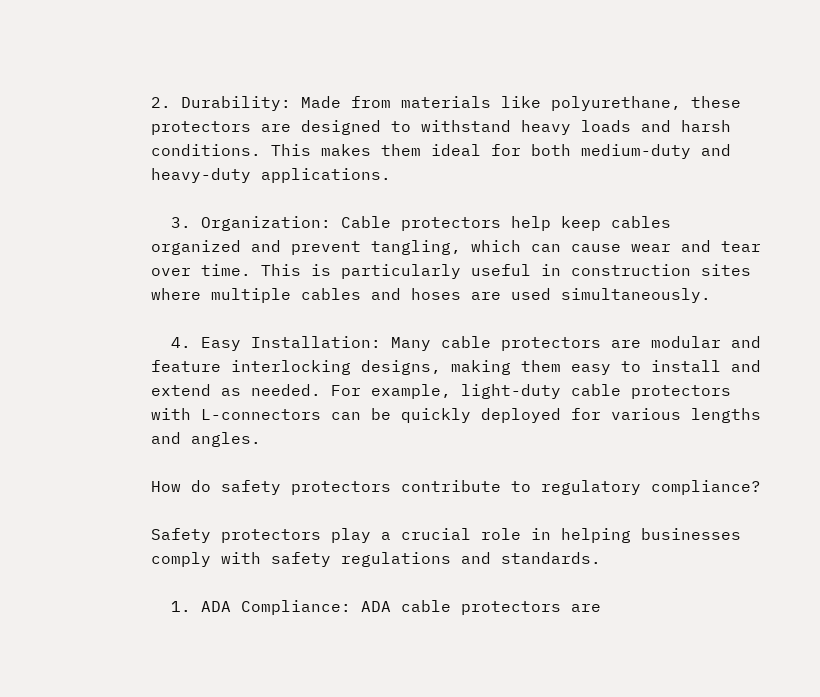2. Durability: Made from materials like polyurethane, these protectors are designed to withstand heavy loads and harsh conditions. This makes them ideal for both medium-duty and heavy-duty applications.

  3. Organization: Cable protectors help keep cables organized and prevent tangling, which can cause wear and tear over time. This is particularly useful in construction sites where multiple cables and hoses are used simultaneously.

  4. Easy Installation: Many cable protectors are modular and feature interlocking designs, making them easy to install and extend as needed. For example, light-duty cable protectors with L-connectors can be quickly deployed for various lengths and angles.

How do safety protectors contribute to regulatory compliance?

Safety protectors play a crucial role in helping businesses comply with safety regulations and standards.

  1. ADA Compliance: ADA cable protectors are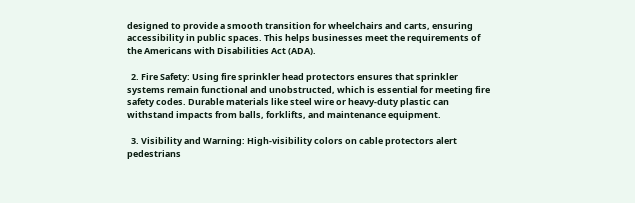designed to provide a smooth transition for wheelchairs and carts, ensuring accessibility in public spaces. This helps businesses meet the requirements of the Americans with Disabilities Act (ADA).

  2. Fire Safety: Using fire sprinkler head protectors ensures that sprinkler systems remain functional and unobstructed, which is essential for meeting fire safety codes. Durable materials like steel wire or heavy-duty plastic can withstand impacts from balls, forklifts, and maintenance equipment.

  3. Visibility and Warning: High-visibility colors on cable protectors alert pedestrians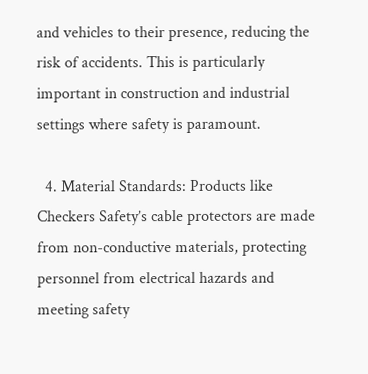and vehicles to their presence, reducing the risk of accidents. This is particularly important in construction and industrial settings where safety is paramount.

  4. Material Standards: Products like Checkers Safety’s cable protectors are made from non-conductive materials, protecting personnel from electrical hazards and meeting safety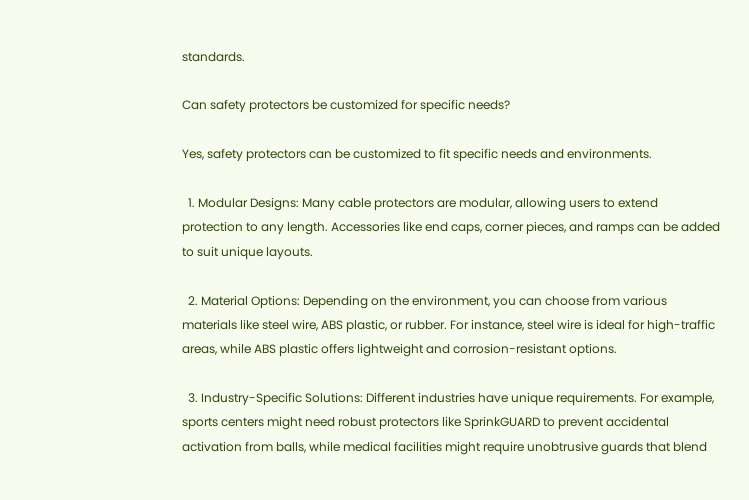standards.

Can safety protectors be customized for specific needs?

Yes, safety protectors can be customized to fit specific needs and environments.

  1. Modular Designs: Many cable protectors are modular, allowing users to extend protection to any length. Accessories like end caps, corner pieces, and ramps can be added to suit unique layouts.

  2. Material Options: Depending on the environment, you can choose from various materials like steel wire, ABS plastic, or rubber. For instance, steel wire is ideal for high-traffic areas, while ABS plastic offers lightweight and corrosion-resistant options.

  3. Industry-Specific Solutions: Different industries have unique requirements. For example, sports centers might need robust protectors like SprinkGUARD to prevent accidental activation from balls, while medical facilities might require unobtrusive guards that blend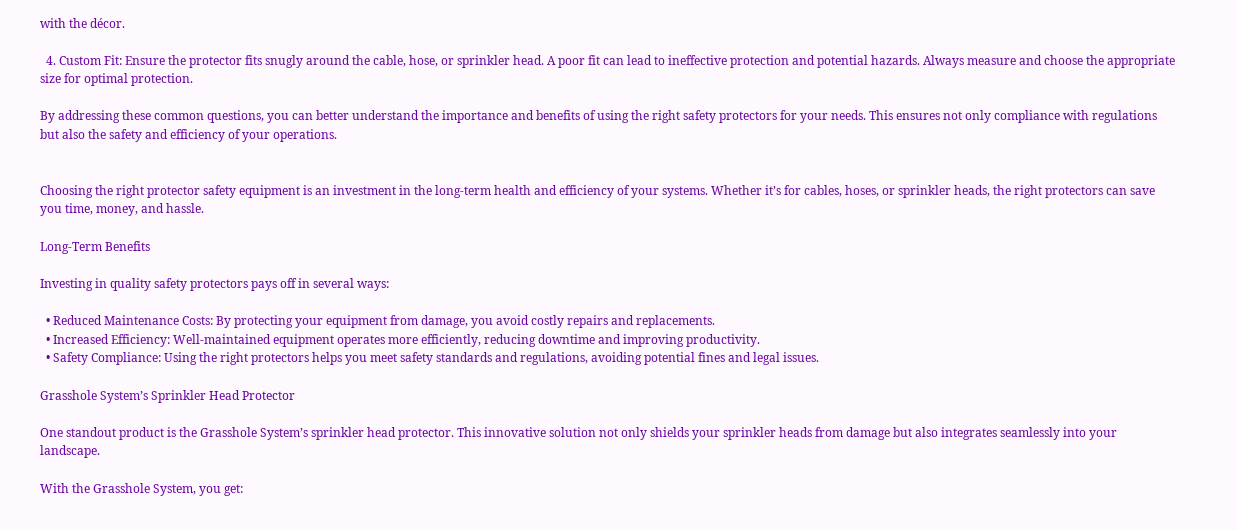with the décor.

  4. Custom Fit: Ensure the protector fits snugly around the cable, hose, or sprinkler head. A poor fit can lead to ineffective protection and potential hazards. Always measure and choose the appropriate size for optimal protection.

By addressing these common questions, you can better understand the importance and benefits of using the right safety protectors for your needs. This ensures not only compliance with regulations but also the safety and efficiency of your operations.


Choosing the right protector safety equipment is an investment in the long-term health and efficiency of your systems. Whether it’s for cables, hoses, or sprinkler heads, the right protectors can save you time, money, and hassle.

Long-Term Benefits

Investing in quality safety protectors pays off in several ways:

  • Reduced Maintenance Costs: By protecting your equipment from damage, you avoid costly repairs and replacements.
  • Increased Efficiency: Well-maintained equipment operates more efficiently, reducing downtime and improving productivity.
  • Safety Compliance: Using the right protectors helps you meet safety standards and regulations, avoiding potential fines and legal issues.

Grasshole System’s Sprinkler Head Protector

One standout product is the Grasshole System’s sprinkler head protector. This innovative solution not only shields your sprinkler heads from damage but also integrates seamlessly into your landscape.

With the Grasshole System, you get: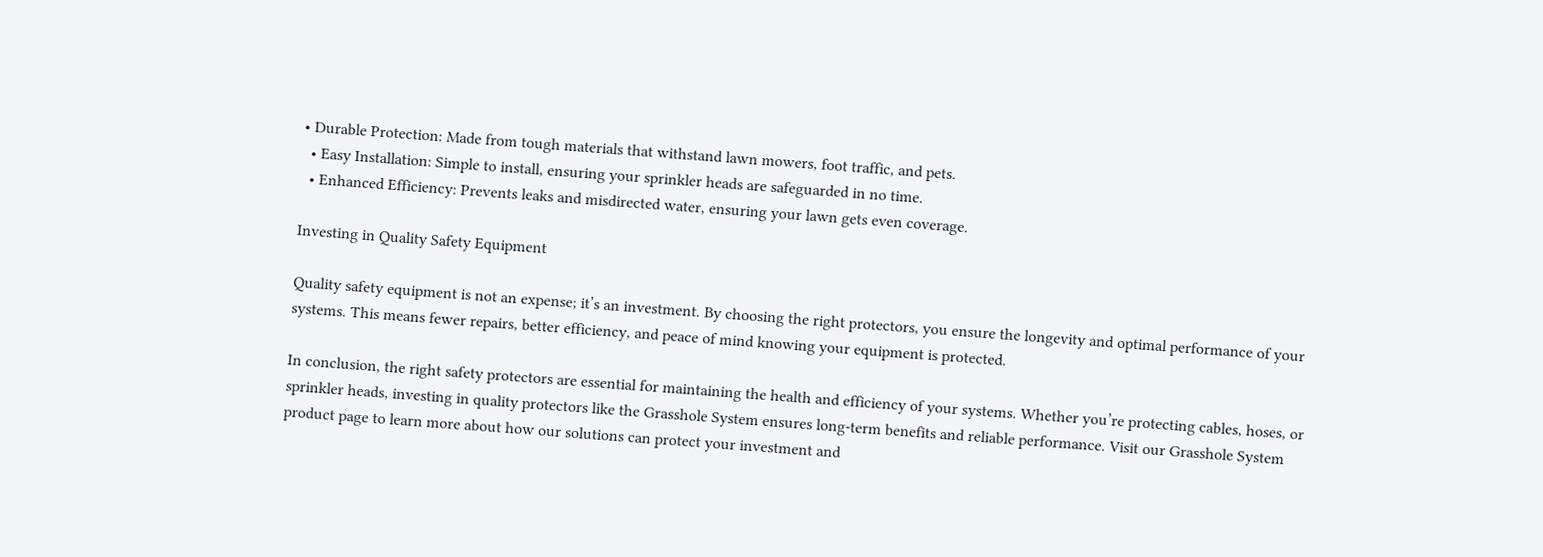• Durable Protection: Made from tough materials that withstand lawn mowers, foot traffic, and pets.
  • Easy Installation: Simple to install, ensuring your sprinkler heads are safeguarded in no time.
  • Enhanced Efficiency: Prevents leaks and misdirected water, ensuring your lawn gets even coverage.

Investing in Quality Safety Equipment

Quality safety equipment is not an expense; it’s an investment. By choosing the right protectors, you ensure the longevity and optimal performance of your systems. This means fewer repairs, better efficiency, and peace of mind knowing your equipment is protected.

In conclusion, the right safety protectors are essential for maintaining the health and efficiency of your systems. Whether you’re protecting cables, hoses, or sprinkler heads, investing in quality protectors like the Grasshole System ensures long-term benefits and reliable performance. Visit our Grasshole System product page to learn more about how our solutions can protect your investment and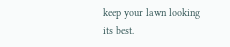keep your lawn looking its best.